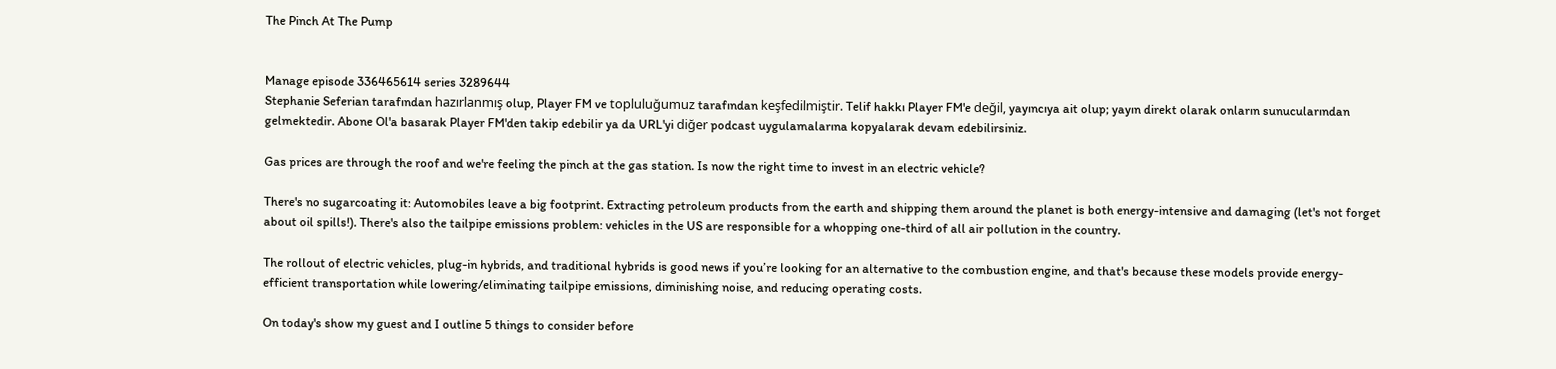The Pinch At The Pump


Manage episode 336465614 series 3289644
Stephanie Seferian tarafından hazırlanmış olup, Player FM ve topluluğumuz tarafından keşfedilmiştir. Telif hakkı Player FM'e değil, yayıncıya ait olup; yayın direkt olarak onların sunucularından gelmektedir. Abone Ol'a basarak Player FM'den takip edebilir ya da URL'yi diğer podcast uygulamalarına kopyalarak devam edebilirsiniz.

Gas prices are through the roof and we're feeling the pinch at the gas station. Is now the right time to invest in an electric vehicle?

There's no sugarcoating it: Automobiles leave a big footprint. Extracting petroleum products from the earth and shipping them around the planet is both energy-intensive and damaging (let's not forget about oil spills!). There's also the tailpipe emissions problem: vehicles in the US are responsible for a whopping one-third of all air pollution in the country.

The rollout of electric vehicles, plug-in hybrids, and traditional hybrids is good news if you’re looking for an alternative to the combustion engine, and that's because these models provide energy-efficient transportation while lowering/eliminating tailpipe emissions, diminishing noise, and reducing operating costs.

On today's show my guest and I outline 5 things to consider before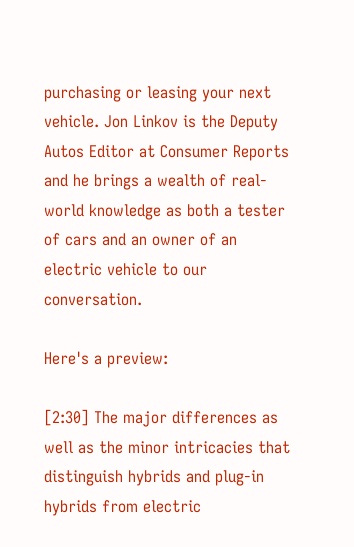purchasing or leasing your next vehicle. Jon Linkov is the Deputy Autos Editor at Consumer Reports and he brings a wealth of real-world knowledge as both a tester of cars and an owner of an electric vehicle to our conversation.

Here's a preview:

[2:30] The major differences as well as the minor intricacies that distinguish hybrids and plug-in hybrids from electric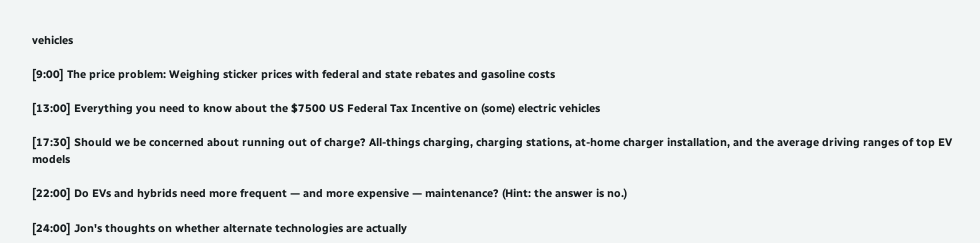vehicles

[9:00] The price problem: Weighing sticker prices with federal and state rebates and gasoline costs

[13:00] Everything you need to know about the $7500 US Federal Tax Incentive on (some) electric vehicles

[17:30] Should we be concerned about running out of charge? All-things charging, charging stations, at-home charger installation, and the average driving ranges of top EV models

[22:00] Do EVs and hybrids need more frequent — and more expensive — maintenance? (Hint: the answer is no.)

[24:00] Jon's thoughts on whether alternate technologies are actually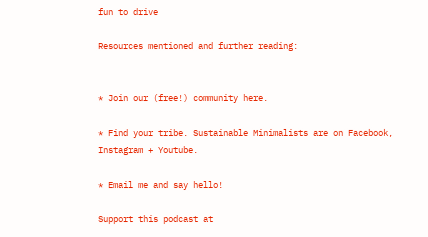fun to drive

Resources mentioned and further reading:


* Join our (free!) community here.

* Find your tribe. Sustainable Minimalists are on Facebook, Instagram + Youtube.

* Email me and say hello!

Support this podcast at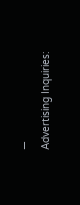—
Advertising Inquiries: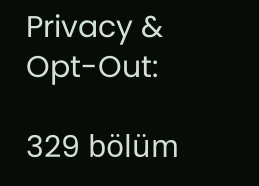Privacy & Opt-Out:

329 bölüm